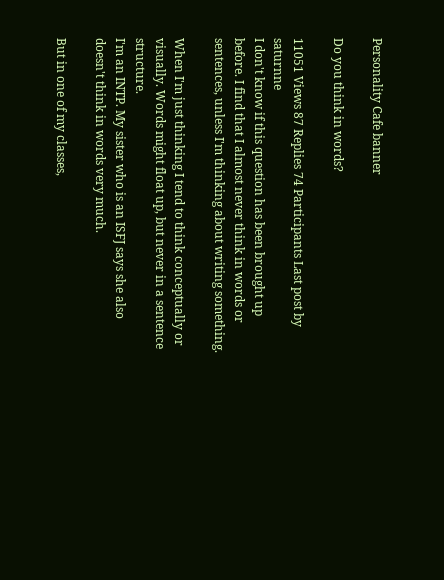Personality Cafe banner

Do you think in words?

11051 Views 87 Replies 74 Participants Last post by  saturnne
I don't know if this question has been brought up before. I find that I almost never think in words or sentences, unless I'm thinking about writing something.

When I'm just thinking I tend to think conceptually or visually. Words might float up, but never in a sentence structure.
I'm an INTP. My sister who is an ISFJ says she also doesn't think in words very much.

But in one of my classes,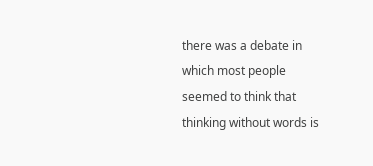there was a debate in which most people seemed to think that thinking without words is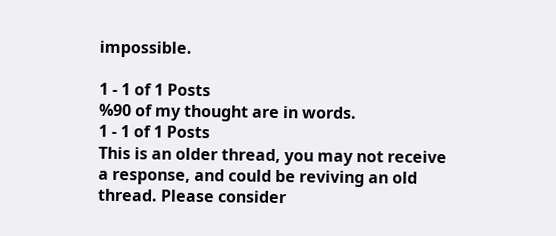impossible.

1 - 1 of 1 Posts
%90 of my thought are in words.
1 - 1 of 1 Posts
This is an older thread, you may not receive a response, and could be reviving an old thread. Please consider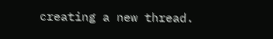creating a new thread.